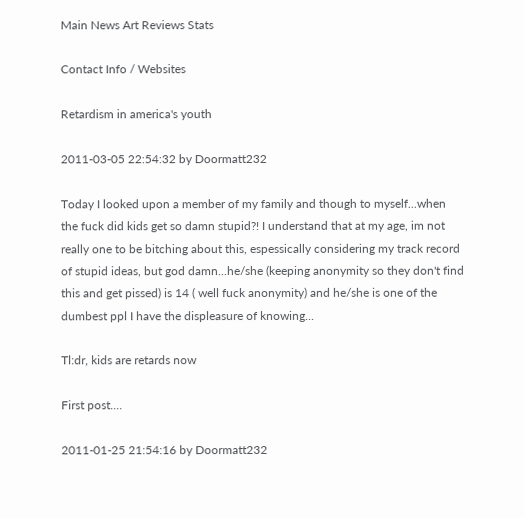Main News Art Reviews Stats

Contact Info / Websites

Retardism in america's youth

2011-03-05 22:54:32 by Doormatt232

Today I looked upon a member of my family and though to myself...when the fuck did kids get so damn stupid?! I understand that at my age, im not really one to be bitching about this, espessically considering my track record of stupid ideas, but god damn...he/she (keeping anonymity so they don't find this and get pissed) is 14 ( well fuck anonymity) and he/she is one of the dumbest ppl I have the displeasure of knowing...

Tl:dr, kids are retards now

First post....

2011-01-25 21:54:16 by Doormatt232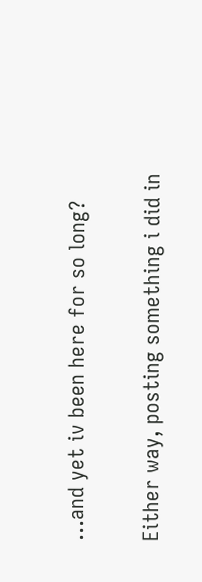...and yet iv been here for so long?

Either way, posting something i did in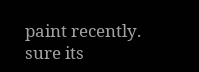paint recently.
sure its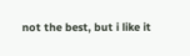not the best, but i like it